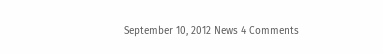September 10, 2012 News 4 Comments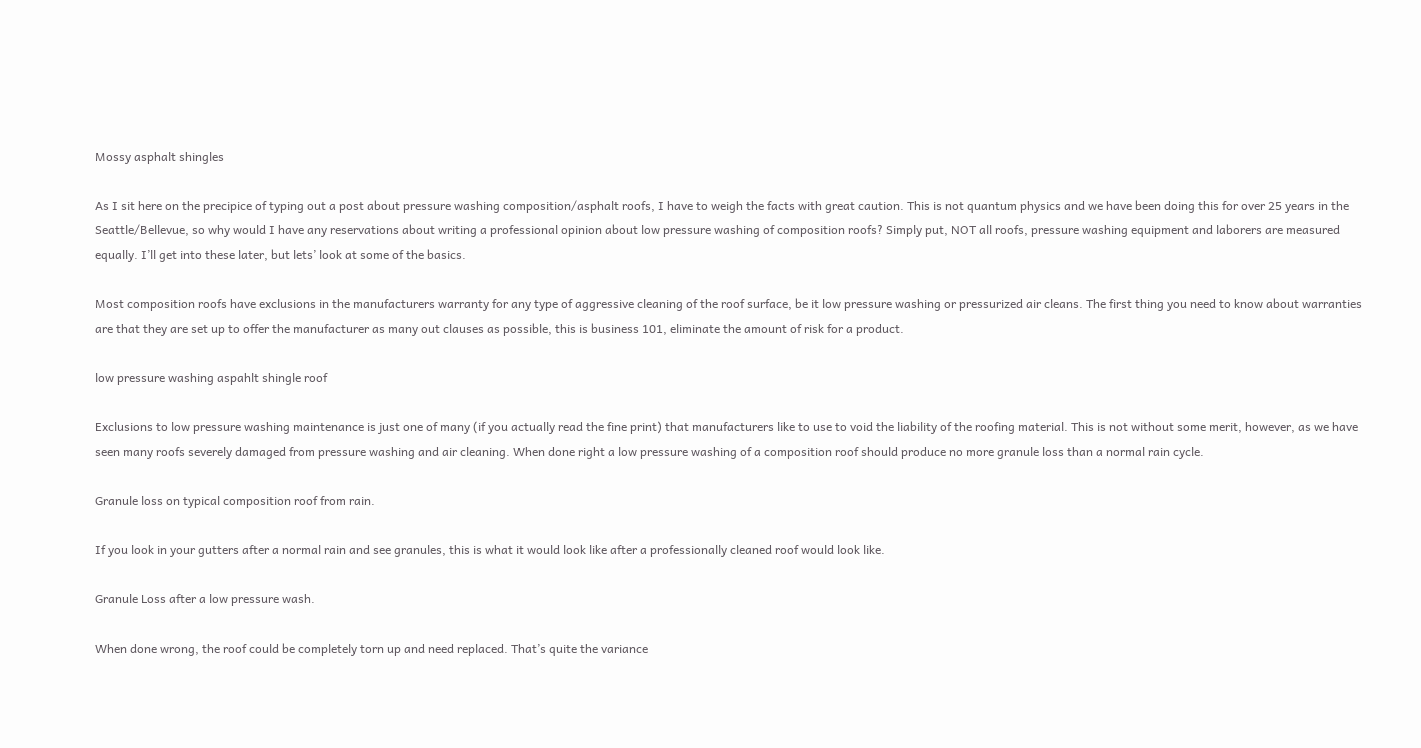Mossy asphalt shingles

As I sit here on the precipice of typing out a post about pressure washing composition/asphalt roofs, I have to weigh the facts with great caution. This is not quantum physics and we have been doing this for over 25 years in the Seattle/Bellevue, so why would I have any reservations about writing a professional opinion about low pressure washing of composition roofs? Simply put, NOT all roofs, pressure washing equipment and laborers are measured equally. I’ll get into these later, but lets’ look at some of the basics.

Most composition roofs have exclusions in the manufacturers warranty for any type of aggressive cleaning of the roof surface, be it low pressure washing or pressurized air cleans. The first thing you need to know about warranties are that they are set up to offer the manufacturer as many out clauses as possible, this is business 101, eliminate the amount of risk for a product.

low pressure washing aspahlt shingle roof

Exclusions to low pressure washing maintenance is just one of many (if you actually read the fine print) that manufacturers like to use to void the liability of the roofing material. This is not without some merit, however, as we have seen many roofs severely damaged from pressure washing and air cleaning. When done right a low pressure washing of a composition roof should produce no more granule loss than a normal rain cycle.

Granule loss on typical composition roof from rain.

If you look in your gutters after a normal rain and see granules, this is what it would look like after a professionally cleaned roof would look like.

Granule Loss after a low pressure wash.

When done wrong, the roof could be completely torn up and need replaced. That’s quite the variance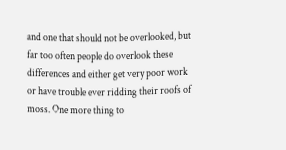and one that should not be overlooked, but far too often people do overlook these differences and either get very poor work or have trouble ever ridding their roofs of moss. One more thing to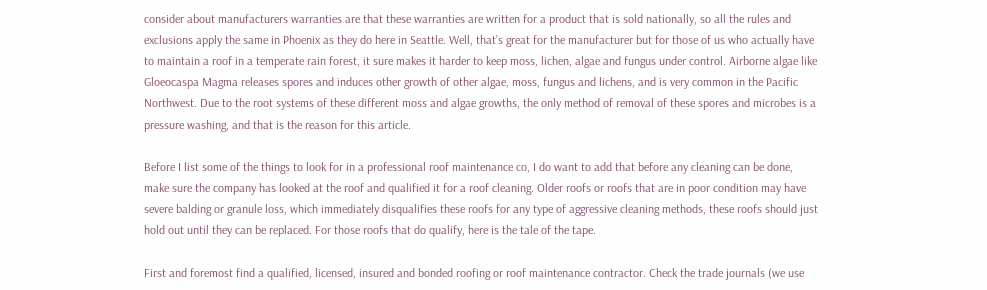consider about manufacturers warranties are that these warranties are written for a product that is sold nationally, so all the rules and exclusions apply the same in Phoenix as they do here in Seattle. Well, that’s great for the manufacturer but for those of us who actually have to maintain a roof in a temperate rain forest, it sure makes it harder to keep moss, lichen, algae and fungus under control. Airborne algae like Gloeocaspa Magma releases spores and induces other growth of other algae, moss, fungus and lichens, and is very common in the Pacific Northwest. Due to the root systems of these different moss and algae growths, the only method of removal of these spores and microbes is a pressure washing, and that is the reason for this article.

Before I list some of the things to look for in a professional roof maintenance co, I do want to add that before any cleaning can be done, make sure the company has looked at the roof and qualified it for a roof cleaning. Older roofs or roofs that are in poor condition may have severe balding or granule loss, which immediately disqualifies these roofs for any type of aggressive cleaning methods, these roofs should just hold out until they can be replaced. For those roofs that do qualify, here is the tale of the tape.

First and foremost find a qualified, licensed, insured and bonded roofing or roof maintenance contractor. Check the trade journals (we use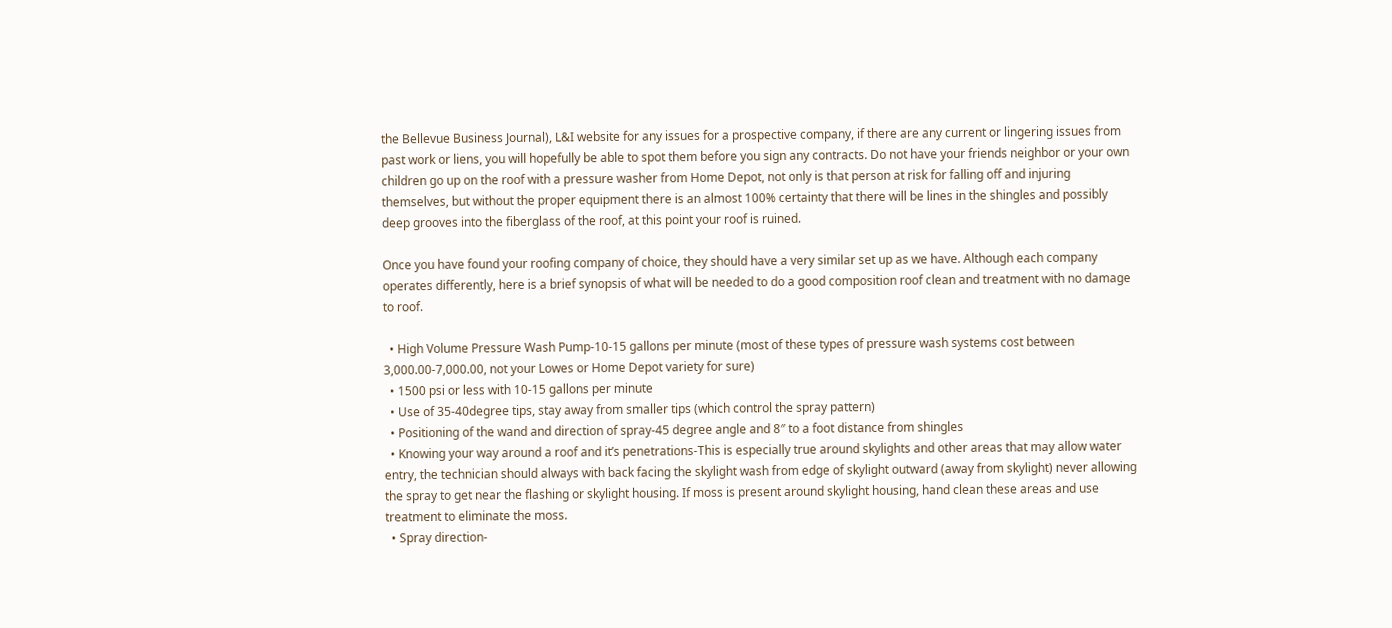the Bellevue Business Journal), L&I website for any issues for a prospective company, if there are any current or lingering issues from past work or liens, you will hopefully be able to spot them before you sign any contracts. Do not have your friends neighbor or your own children go up on the roof with a pressure washer from Home Depot, not only is that person at risk for falling off and injuring themselves, but without the proper equipment there is an almost 100% certainty that there will be lines in the shingles and possibly deep grooves into the fiberglass of the roof, at this point your roof is ruined.

Once you have found your roofing company of choice, they should have a very similar set up as we have. Although each company operates differently, here is a brief synopsis of what will be needed to do a good composition roof clean and treatment with no damage to roof.

  • High Volume Pressure Wash Pump-10-15 gallons per minute (most of these types of pressure wash systems cost between 3,000.00-7,000.00, not your Lowes or Home Depot variety for sure)
  • 1500 psi or less with 10-15 gallons per minute
  • Use of 35-40degree tips, stay away from smaller tips (which control the spray pattern)
  • Positioning of the wand and direction of spray-45 degree angle and 8″ to a foot distance from shingles
  • Knowing your way around a roof and it’s penetrations-This is especially true around skylights and other areas that may allow water entry, the technician should always with back facing the skylight wash from edge of skylight outward (away from skylight) never allowing the spray to get near the flashing or skylight housing. If moss is present around skylight housing, hand clean these areas and use treatment to eliminate the moss.
  • Spray direction-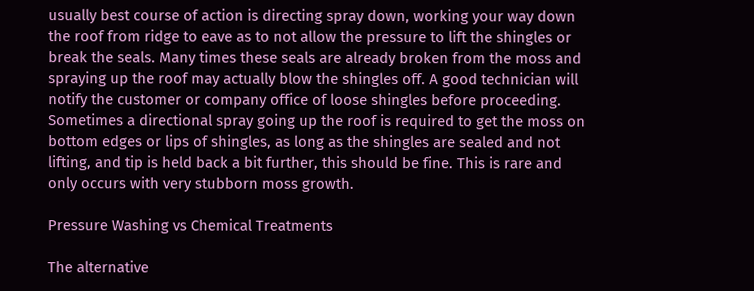usually best course of action is directing spray down, working your way down the roof from ridge to eave as to not allow the pressure to lift the shingles or break the seals. Many times these seals are already broken from the moss and spraying up the roof may actually blow the shingles off. A good technician will notify the customer or company office of loose shingles before proceeding. Sometimes a directional spray going up the roof is required to get the moss on bottom edges or lips of shingles, as long as the shingles are sealed and not lifting, and tip is held back a bit further, this should be fine. This is rare and only occurs with very stubborn moss growth.

Pressure Washing vs Chemical Treatments

The alternative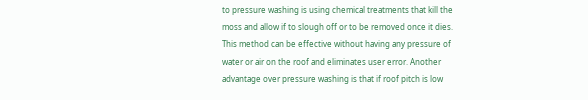to pressure washing is using chemical treatments that kill the moss and allow if to slough off or to be removed once it dies. This method can be effective without having any pressure of water or air on the roof and eliminates user error. Another advantage over pressure washing is that if roof pitch is low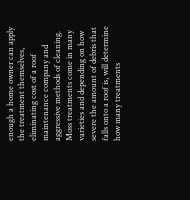enough a home owner can apply the treatment themselves, eliminating cost of a roof maintenance company and aggressive methods of cleaning. Moss treatments come in many varieties and depending on how severe the amount of debris that falls onto a roof is, will determine how many treatments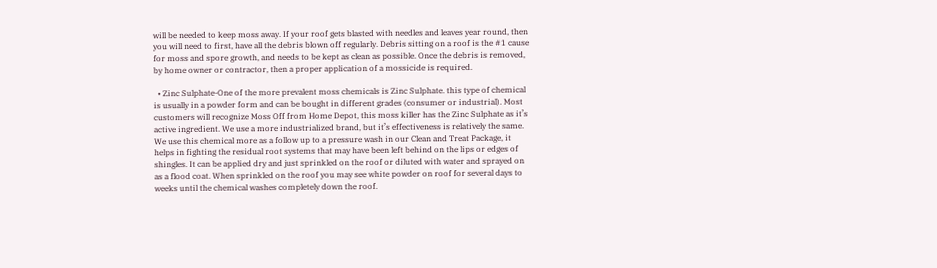will be needed to keep moss away. If your roof gets blasted with needles and leaves year round, then you will need to first, have all the debris blown off regularly. Debris sitting on a roof is the #1 cause for moss and spore growth, and needs to be kept as clean as possible. Once the debris is removed, by home owner or contractor, then a proper application of a mossicide is required.

  • Zinc Sulphate-One of the more prevalent moss chemicals is Zinc Sulphate. this type of chemical is usually in a powder form and can be bought in different grades (consumer or industrial). Most customers will recognize Moss Off from Home Depot, this moss killer has the Zinc Sulphate as it’s active ingredient. We use a more industrialized brand, but it’s effectiveness is relatively the same. We use this chemical more as a follow up to a pressure wash in our Clean and Treat Package, it helps in fighting the residual root systems that may have been left behind on the lips or edges of shingles. It can be applied dry and just sprinkled on the roof or diluted with water and sprayed on as a flood coat. When sprinkled on the roof you may see white powder on roof for several days to weeks until the chemical washes completely down the roof.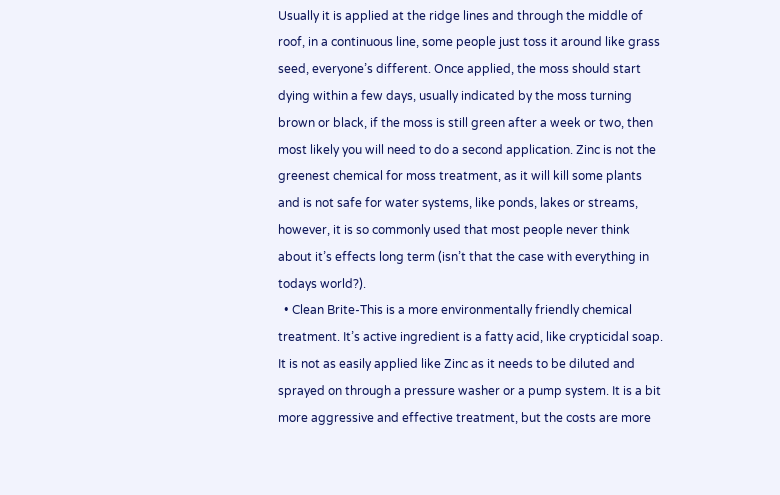Usually it is applied at the ridge lines and through the middle of roof, in a continuous line, some people just toss it around like grass seed, everyone’s different. Once applied, the moss should start dying within a few days, usually indicated by the moss turning brown or black, if the moss is still green after a week or two, then most likely you will need to do a second application. Zinc is not the greenest chemical for moss treatment, as it will kill some plants and is not safe for water systems, like ponds, lakes or streams, however, it is so commonly used that most people never think about it’s effects long term (isn’t that the case with everything in todays world?).
  • Clean Brite-This is a more environmentally friendly chemical treatment. It’s active ingredient is a fatty acid, like crypticidal soap. It is not as easily applied like Zinc as it needs to be diluted and sprayed on through a pressure washer or a pump system. It is a bit more aggressive and effective treatment, but the costs are more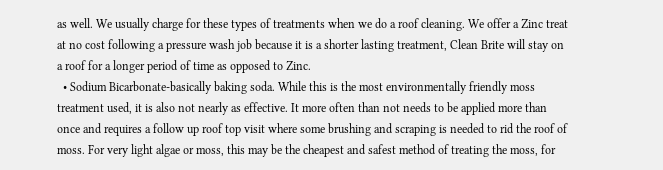as well. We usually charge for these types of treatments when we do a roof cleaning. We offer a Zinc treat at no cost following a pressure wash job because it is a shorter lasting treatment, Clean Brite will stay on a roof for a longer period of time as opposed to Zinc.
  • Sodium Bicarbonate-basically baking soda. While this is the most environmentally friendly moss treatment used, it is also not nearly as effective. It more often than not needs to be applied more than once and requires a follow up roof top visit where some brushing and scraping is needed to rid the roof of moss. For very light algae or moss, this may be the cheapest and safest method of treating the moss, for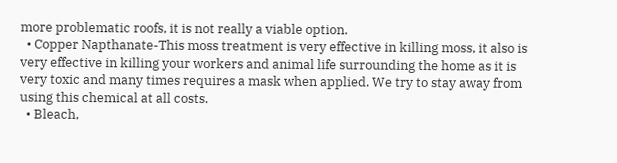more problematic roofs, it is not really a viable option.
  • Copper Napthanate-This moss treatment is very effective in killing moss, it also is very effective in killing your workers and animal life surrounding the home as it is very toxic and many times requires a mask when applied. We try to stay away from using this chemical at all costs.
  • Bleach,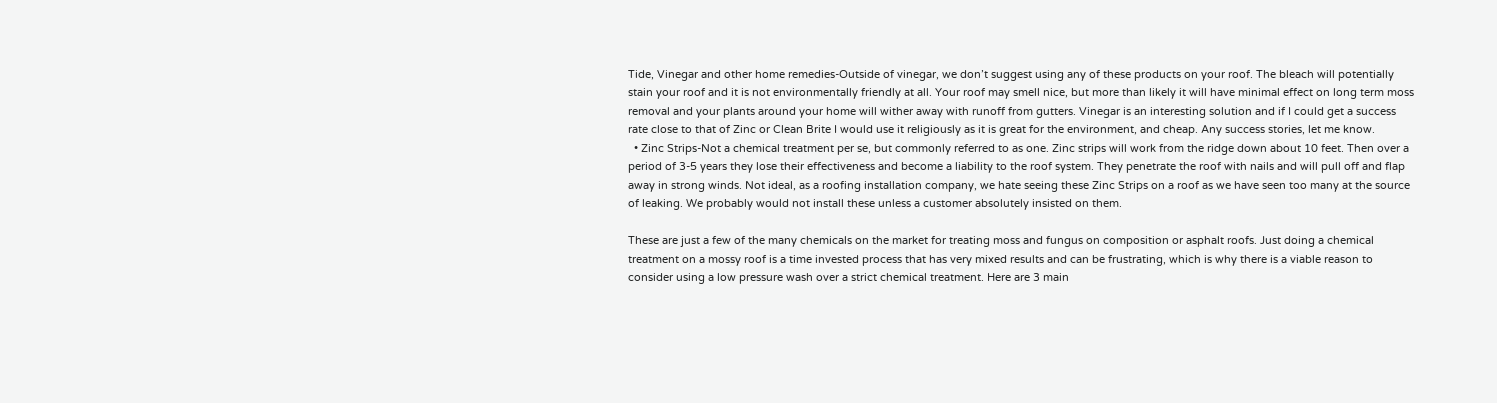Tide, Vinegar and other home remedies-Outside of vinegar, we don’t suggest using any of these products on your roof. The bleach will potentially stain your roof and it is not environmentally friendly at all. Your roof may smell nice, but more than likely it will have minimal effect on long term moss removal and your plants around your home will wither away with runoff from gutters. Vinegar is an interesting solution and if I could get a success rate close to that of Zinc or Clean Brite I would use it religiously as it is great for the environment, and cheap. Any success stories, let me know.
  • Zinc Strips-Not a chemical treatment per se, but commonly referred to as one. Zinc strips will work from the ridge down about 10 feet. Then over a period of 3-5 years they lose their effectiveness and become a liability to the roof system. They penetrate the roof with nails and will pull off and flap away in strong winds. Not ideal, as a roofing installation company, we hate seeing these Zinc Strips on a roof as we have seen too many at the source of leaking. We probably would not install these unless a customer absolutely insisted on them.

These are just a few of the many chemicals on the market for treating moss and fungus on composition or asphalt roofs. Just doing a chemical treatment on a mossy roof is a time invested process that has very mixed results and can be frustrating, which is why there is a viable reason to consider using a low pressure wash over a strict chemical treatment. Here are 3 main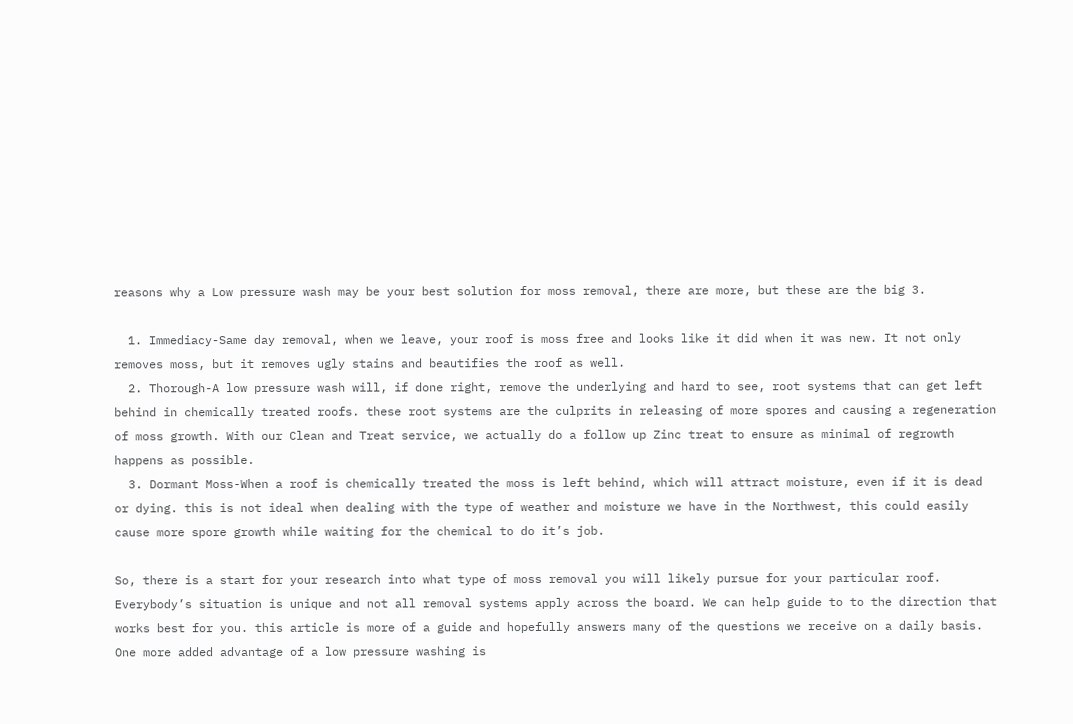reasons why a Low pressure wash may be your best solution for moss removal, there are more, but these are the big 3.

  1. Immediacy-Same day removal, when we leave, your roof is moss free and looks like it did when it was new. It not only removes moss, but it removes ugly stains and beautifies the roof as well.
  2. Thorough-A low pressure wash will, if done right, remove the underlying and hard to see, root systems that can get left behind in chemically treated roofs. these root systems are the culprits in releasing of more spores and causing a regeneration of moss growth. With our Clean and Treat service, we actually do a follow up Zinc treat to ensure as minimal of regrowth happens as possible.
  3. Dormant Moss-When a roof is chemically treated the moss is left behind, which will attract moisture, even if it is dead or dying. this is not ideal when dealing with the type of weather and moisture we have in the Northwest, this could easily cause more spore growth while waiting for the chemical to do it’s job.

So, there is a start for your research into what type of moss removal you will likely pursue for your particular roof. Everybody’s situation is unique and not all removal systems apply across the board. We can help guide to to the direction that works best for you. this article is more of a guide and hopefully answers many of the questions we receive on a daily basis. One more added advantage of a low pressure washing is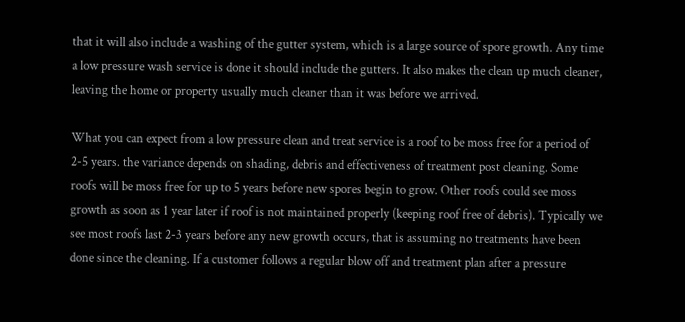that it will also include a washing of the gutter system, which is a large source of spore growth. Any time a low pressure wash service is done it should include the gutters. It also makes the clean up much cleaner, leaving the home or property usually much cleaner than it was before we arrived.

What you can expect from a low pressure clean and treat service is a roof to be moss free for a period of 2-5 years. the variance depends on shading, debris and effectiveness of treatment post cleaning. Some roofs will be moss free for up to 5 years before new spores begin to grow. Other roofs could see moss growth as soon as 1 year later if roof is not maintained properly (keeping roof free of debris). Typically we see most roofs last 2-3 years before any new growth occurs, that is assuming no treatments have been done since the cleaning. If a customer follows a regular blow off and treatment plan after a pressure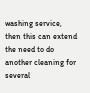washing service, then this can extend the need to do another cleaning for several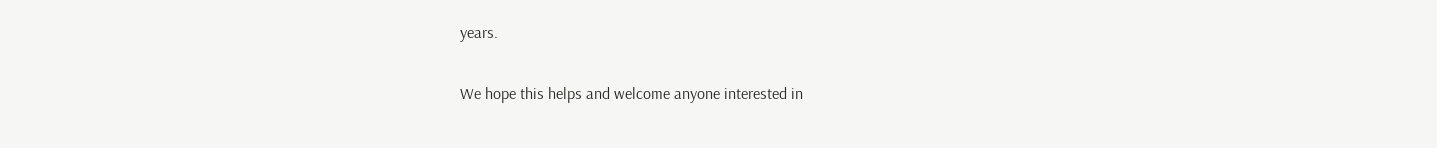years.

We hope this helps and welcome anyone interested in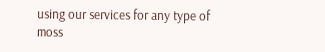using our services for any type of moss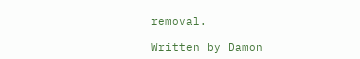removal.

Written by Damon